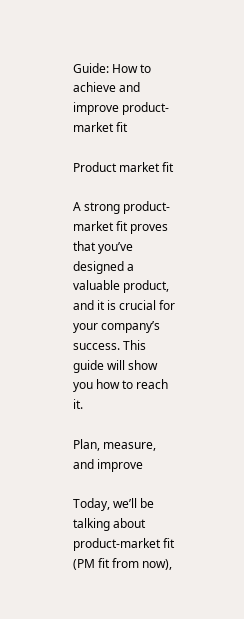Guide: How to achieve and improve product-market fit

Product market fit

A strong product-market fit proves that you’ve designed a valuable product, and it is crucial for your company’s success. This guide will show you how to reach it.

Plan, measure, and improve

Today, we’ll be talking about product-market fit (PM fit from now),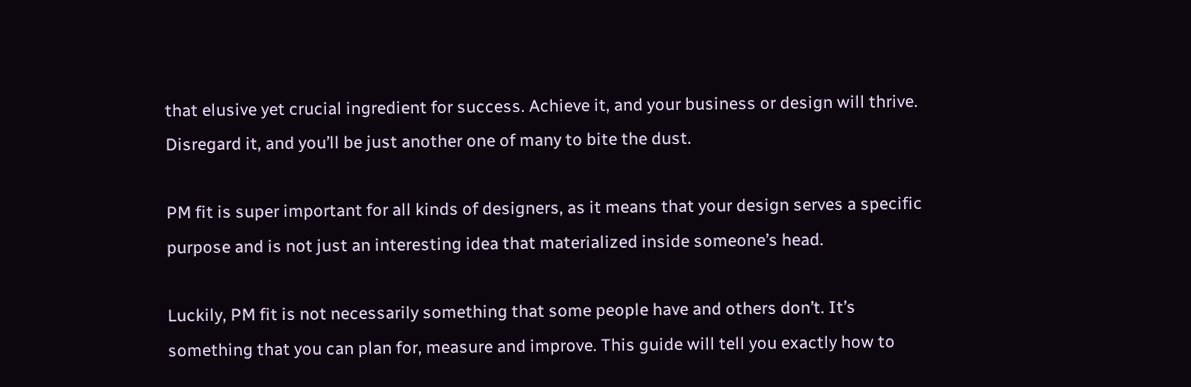that elusive yet crucial ingredient for success. Achieve it, and your business or design will thrive. Disregard it, and you’ll be just another one of many to bite the dust.

PM fit is super important for all kinds of designers, as it means that your design serves a specific purpose and is not just an interesting idea that materialized inside someone’s head.

Luckily, PM fit is not necessarily something that some people have and others don’t. It’s something that you can plan for, measure and improve. This guide will tell you exactly how to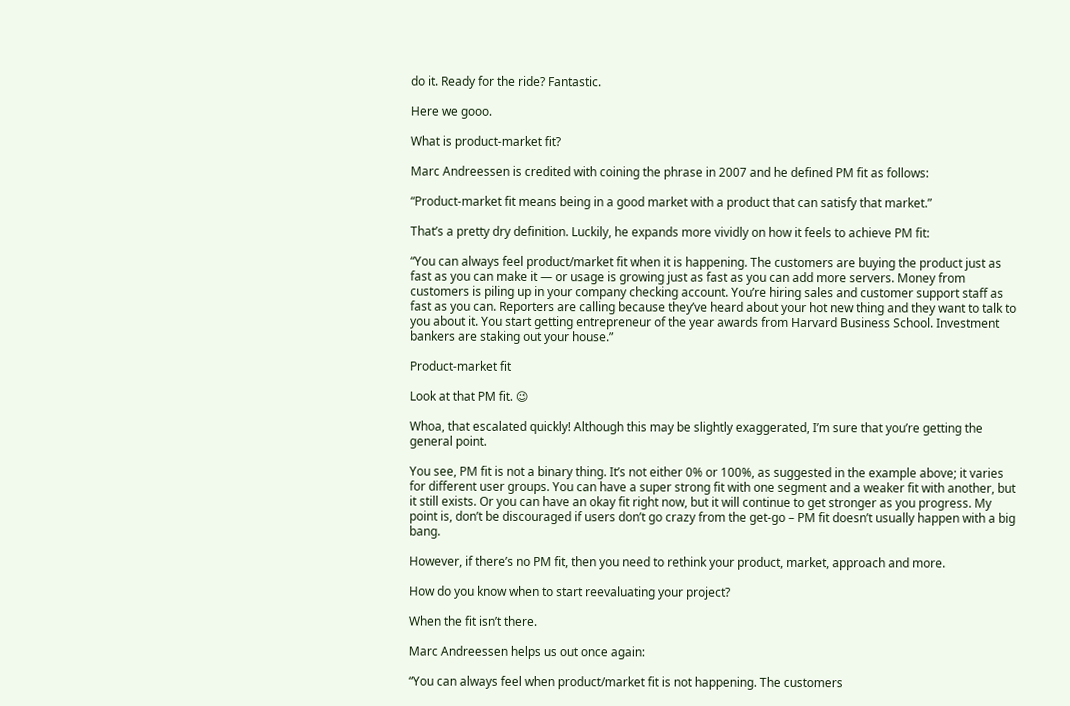do it. Ready for the ride? Fantastic.

Here we gooo.

What is product-market fit?

Marc Andreessen is credited with coining the phrase in 2007 and he defined PM fit as follows:

“Product-market fit means being in a good market with a product that can satisfy that market.”

That’s a pretty dry definition. Luckily, he expands more vividly on how it feels to achieve PM fit:

“You can always feel product/market fit when it is happening. The customers are buying the product just as fast as you can make it — or usage is growing just as fast as you can add more servers. Money from customers is piling up in your company checking account. You’re hiring sales and customer support staff as fast as you can. Reporters are calling because they’ve heard about your hot new thing and they want to talk to you about it. You start getting entrepreneur of the year awards from Harvard Business School. Investment bankers are staking out your house.”

Product-market fit

Look at that PM fit. 😉

Whoa, that escalated quickly! Although this may be slightly exaggerated, I’m sure that you’re getting the general point.

You see, PM fit is not a binary thing. It’s not either 0% or 100%, as suggested in the example above; it varies for different user groups. You can have a super strong fit with one segment and a weaker fit with another, but it still exists. Or you can have an okay fit right now, but it will continue to get stronger as you progress. My point is, don’t be discouraged if users don’t go crazy from the get-go – PM fit doesn’t usually happen with a big bang.

However, if there’s no PM fit, then you need to rethink your product, market, approach and more.

How do you know when to start reevaluating your project?

When the fit isn’t there.

Marc Andreessen helps us out once again:

“You can always feel when product/market fit is not happening. The customers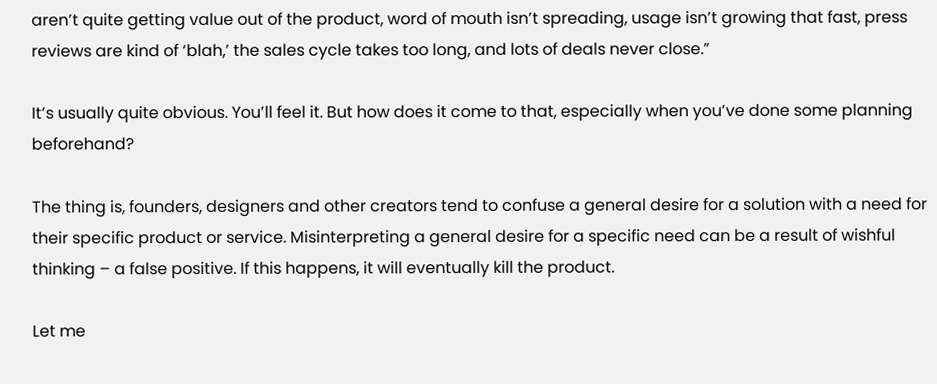aren’t quite getting value out of the product, word of mouth isn’t spreading, usage isn’t growing that fast, press reviews are kind of ‘blah,’ the sales cycle takes too long, and lots of deals never close.”

It’s usually quite obvious. You’ll feel it. But how does it come to that, especially when you’ve done some planning beforehand?

The thing is, founders, designers and other creators tend to confuse a general desire for a solution with a need for their specific product or service. Misinterpreting a general desire for a specific need can be a result of wishful thinking – a false positive. If this happens, it will eventually kill the product.

Let me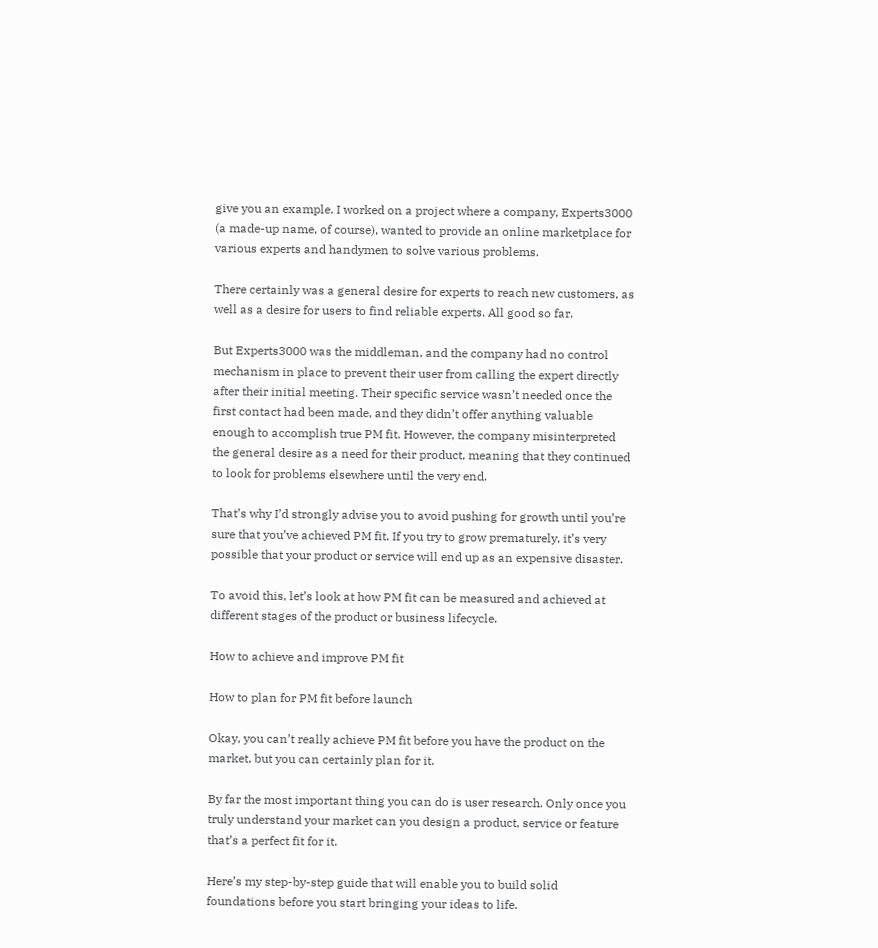give you an example. I worked on a project where a company, Experts3000 (a made-up name, of course), wanted to provide an online marketplace for various experts and handymen to solve various problems.

There certainly was a general desire for experts to reach new customers, as well as a desire for users to find reliable experts. All good so far.

But Experts3000 was the middleman, and the company had no control mechanism in place to prevent their user from calling the expert directly after their initial meeting. Their specific service wasn’t needed once the first contact had been made, and they didn’t offer anything valuable enough to accomplish true PM fit. However, the company misinterpreted the general desire as a need for their product, meaning that they continued to look for problems elsewhere until the very end.

That’s why I’d strongly advise you to avoid pushing for growth until you’re sure that you’ve achieved PM fit. If you try to grow prematurely, it’s very possible that your product or service will end up as an expensive disaster.

To avoid this, let’s look at how PM fit can be measured and achieved at different stages of the product or business lifecycle.

How to achieve and improve PM fit

How to plan for PM fit before launch

Okay, you can’t really achieve PM fit before you have the product on the market, but you can certainly plan for it.

By far the most important thing you can do is user research. Only once you truly understand your market can you design a product, service or feature that’s a perfect fit for it.

Here’s my step-by-step guide that will enable you to build solid foundations before you start bringing your ideas to life.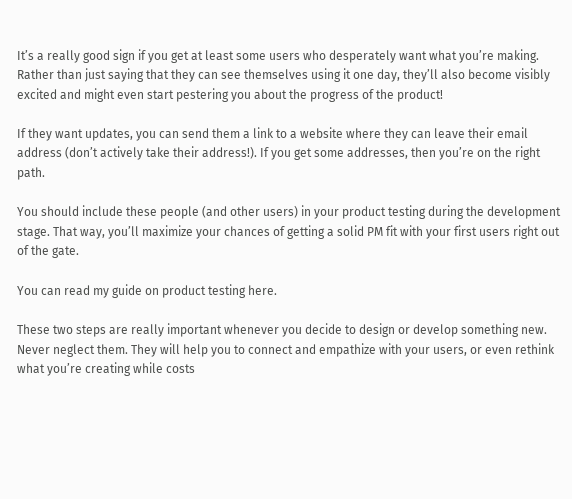It’s a really good sign if you get at least some users who desperately want what you’re making. Rather than just saying that they can see themselves using it one day, they’ll also become visibly excited and might even start pestering you about the progress of the product!

If they want updates, you can send them a link to a website where they can leave their email address (don’t actively take their address!). If you get some addresses, then you’re on the right path.

You should include these people (and other users) in your product testing during the development stage. That way, you’ll maximize your chances of getting a solid PM fit with your first users right out of the gate.

You can read my guide on product testing here.

These two steps are really important whenever you decide to design or develop something new. Never neglect them. They will help you to connect and empathize with your users, or even rethink what you’re creating while costs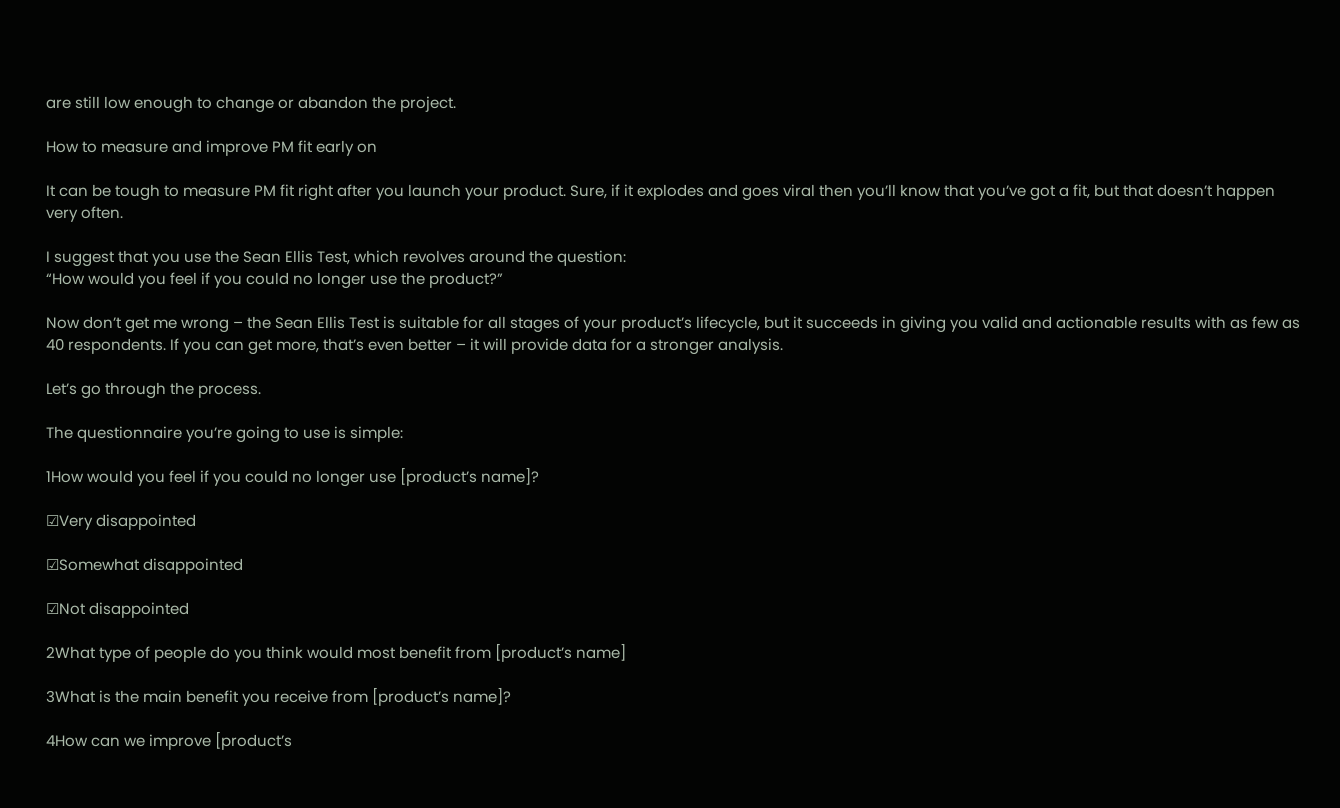are still low enough to change or abandon the project.

How to measure and improve PM fit early on

It can be tough to measure PM fit right after you launch your product. Sure, if it explodes and goes viral then you’ll know that you’ve got a fit, but that doesn’t happen very often.

I suggest that you use the Sean Ellis Test, which revolves around the question:
“How would you feel if you could no longer use the product?”

Now don’t get me wrong – the Sean Ellis Test is suitable for all stages of your product’s lifecycle, but it succeeds in giving you valid and actionable results with as few as 40 respondents. If you can get more, that’s even better – it will provide data for a stronger analysis.

Let’s go through the process.

The questionnaire you’re going to use is simple:

1How would you feel if you could no longer use [product’s name]?

☑Very disappointed

☑Somewhat disappointed

☑Not disappointed

2What type of people do you think would most benefit from [product’s name]

3What is the main benefit you receive from [product’s name]?

4How can we improve [product’s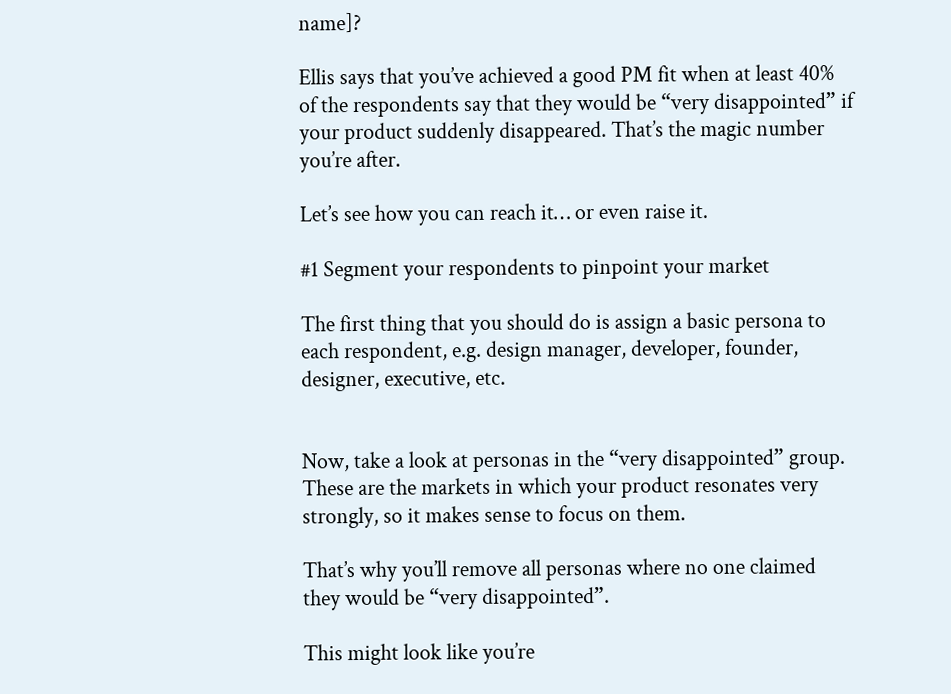name]?

Ellis says that you’ve achieved a good PM fit when at least 40% of the respondents say that they would be “very disappointed” if your product suddenly disappeared. That’s the magic number you’re after.

Let’s see how you can reach it… or even raise it.

#1 Segment your respondents to pinpoint your market

The first thing that you should do is assign a basic persona to each respondent, e.g. design manager, developer, founder, designer, executive, etc.


Now, take a look at personas in the “very disappointed” group. These are the markets in which your product resonates very strongly, so it makes sense to focus on them.

That’s why you’ll remove all personas where no one claimed they would be “very disappointed”.

This might look like you’re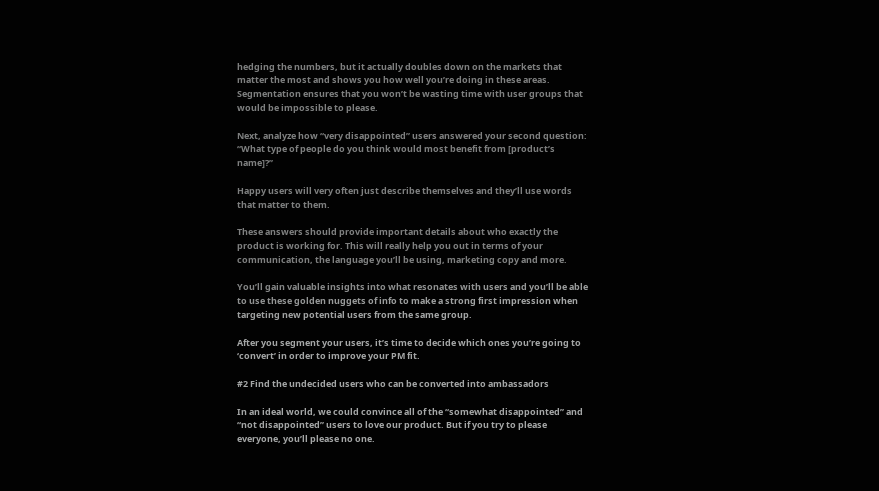hedging the numbers, but it actually doubles down on the markets that matter the most and shows you how well you’re doing in these areas. Segmentation ensures that you won’t be wasting time with user groups that would be impossible to please.

Next, analyze how “very disappointed” users answered your second question:
“What type of people do you think would most benefit from [product’s name]?”

Happy users will very often just describe themselves and they’ll use words that matter to them.

These answers should provide important details about who exactly the product is working for. This will really help you out in terms of your communication, the language you’ll be using, marketing copy and more.

You’ll gain valuable insights into what resonates with users and you’ll be able to use these golden nuggets of info to make a strong first impression when targeting new potential users from the same group.

After you segment your users, it’s time to decide which ones you’re going to ‘convert’ in order to improve your PM fit.

#2 Find the undecided users who can be converted into ambassadors

In an ideal world, we could convince all of the “somewhat disappointed” and “not disappointed” users to love our product. But if you try to please everyone, you’ll please no one.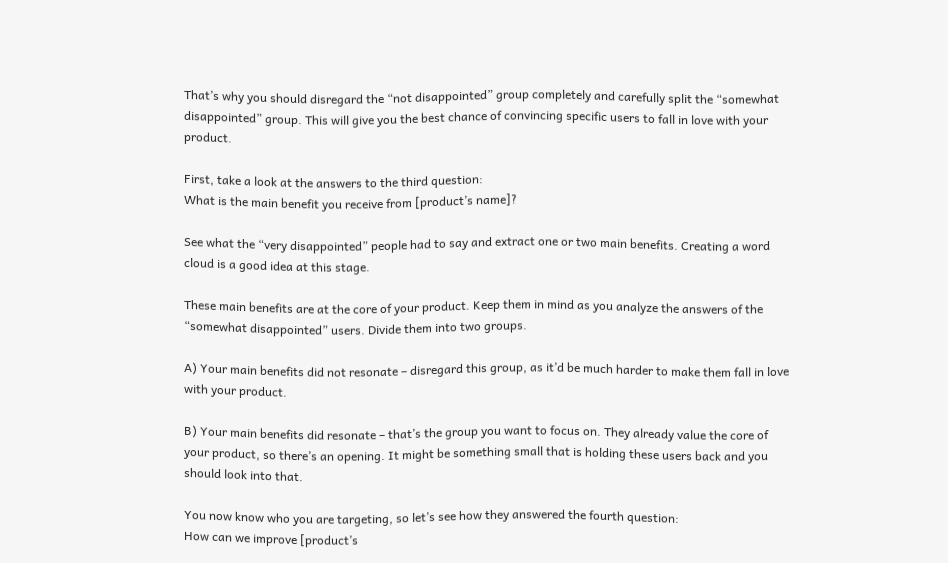That’s why you should disregard the “not disappointed” group completely and carefully split the “somewhat disappointed” group. This will give you the best chance of convincing specific users to fall in love with your product.

First, take a look at the answers to the third question:
What is the main benefit you receive from [product’s name]?

See what the “very disappointed” people had to say and extract one or two main benefits. Creating a word cloud is a good idea at this stage.

These main benefits are at the core of your product. Keep them in mind as you analyze the answers of the “somewhat disappointed” users. Divide them into two groups.

A) Your main benefits did not resonate – disregard this group, as it’d be much harder to make them fall in love with your product.

B) Your main benefits did resonate – that’s the group you want to focus on. They already value the core of your product, so there’s an opening. It might be something small that is holding these users back and you should look into that.

You now know who you are targeting, so let’s see how they answered the fourth question:
How can we improve [product’s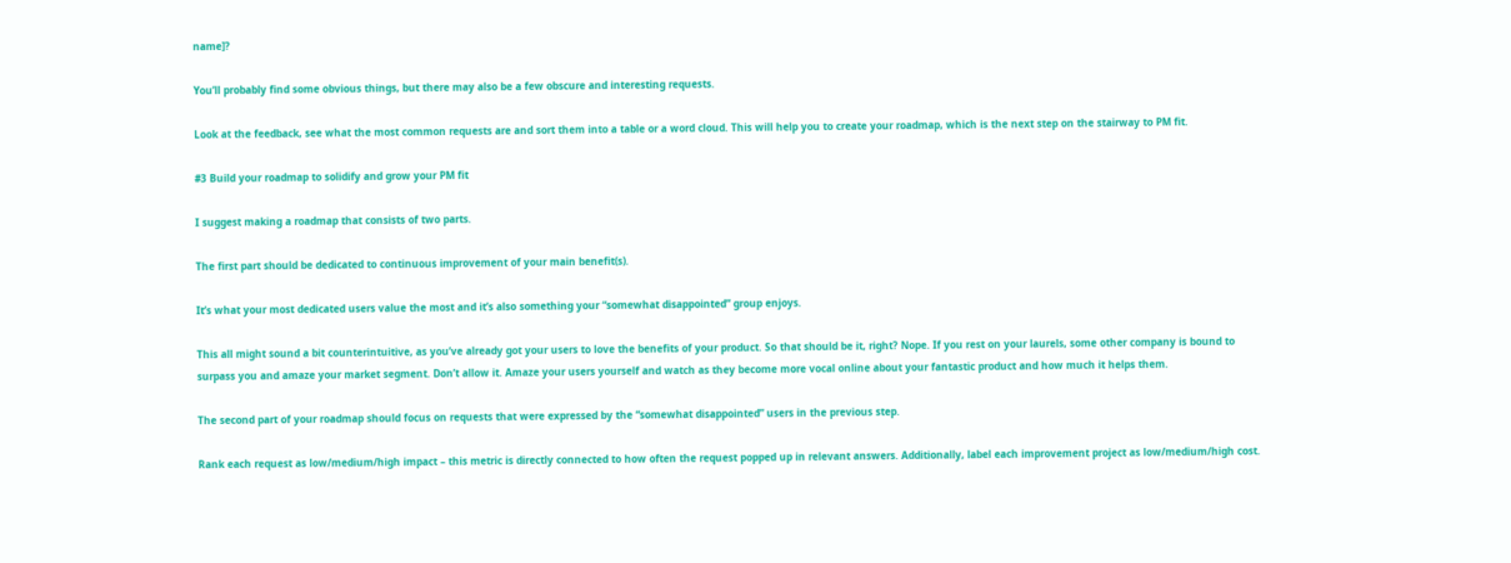name]?

You’ll probably find some obvious things, but there may also be a few obscure and interesting requests.

Look at the feedback, see what the most common requests are and sort them into a table or a word cloud. This will help you to create your roadmap, which is the next step on the stairway to PM fit.

#3 Build your roadmap to solidify and grow your PM fit

I suggest making a roadmap that consists of two parts.

The first part should be dedicated to continuous improvement of your main benefit(s).

It’s what your most dedicated users value the most and it’s also something your “somewhat disappointed” group enjoys.

This all might sound a bit counterintuitive, as you’ve already got your users to love the benefits of your product. So that should be it, right? Nope. If you rest on your laurels, some other company is bound to surpass you and amaze your market segment. Don’t allow it. Amaze your users yourself and watch as they become more vocal online about your fantastic product and how much it helps them.

The second part of your roadmap should focus on requests that were expressed by the “somewhat disappointed” users in the previous step.

Rank each request as low/medium/high impact – this metric is directly connected to how often the request popped up in relevant answers. Additionally, label each improvement project as low/medium/high cost.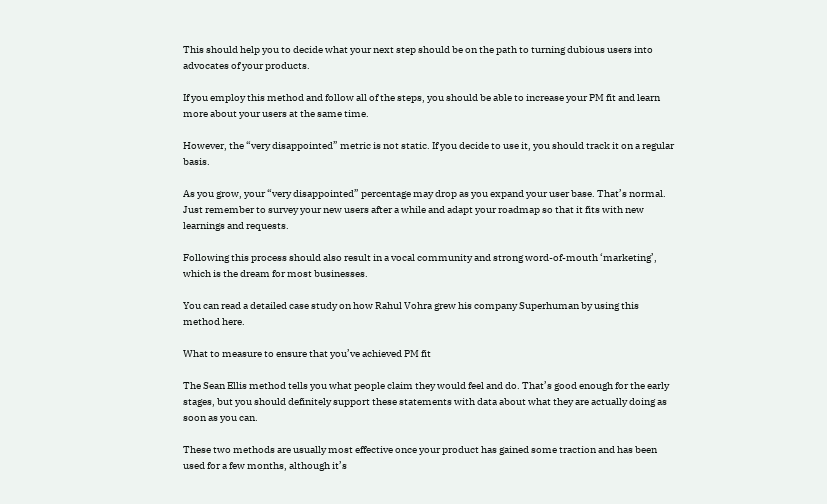This should help you to decide what your next step should be on the path to turning dubious users into advocates of your products.

If you employ this method and follow all of the steps, you should be able to increase your PM fit and learn more about your users at the same time.

However, the “very disappointed” metric is not static. If you decide to use it, you should track it on a regular basis.

As you grow, your “very disappointed” percentage may drop as you expand your user base. That’s normal. Just remember to survey your new users after a while and adapt your roadmap so that it fits with new learnings and requests.

Following this process should also result in a vocal community and strong word-of-mouth ‘marketing’, which is the dream for most businesses.

You can read a detailed case study on how Rahul Vohra grew his company Superhuman by using this method here.

What to measure to ensure that you’ve achieved PM fit

The Sean Ellis method tells you what people claim they would feel and do. That’s good enough for the early stages, but you should definitely support these statements with data about what they are actually doing as soon as you can.

These two methods are usually most effective once your product has gained some traction and has been used for a few months, although it’s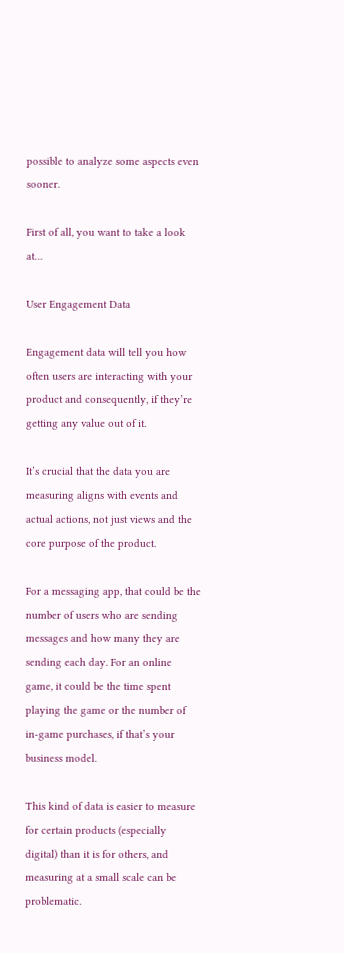possible to analyze some aspects even sooner.

First of all, you want to take a look at…

User Engagement Data

Engagement data will tell you how often users are interacting with your product and consequently, if they’re getting any value out of it.

It’s crucial that the data you are measuring aligns with events and actual actions, not just views and the core purpose of the product.

For a messaging app, that could be the number of users who are sending messages and how many they are sending each day. For an online game, it could be the time spent playing the game or the number of in-game purchases, if that’s your business model.

This kind of data is easier to measure for certain products (especially digital) than it is for others, and measuring at a small scale can be problematic.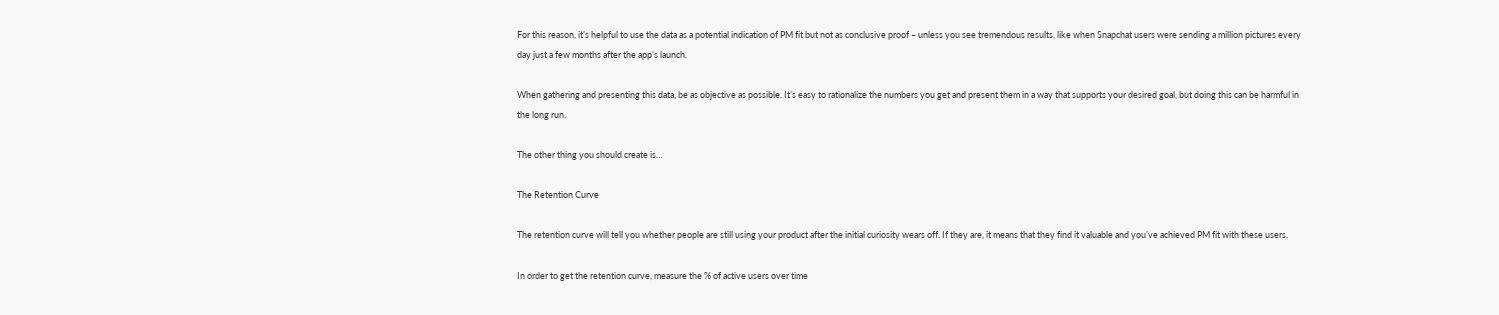For this reason, it’s helpful to use the data as a potential indication of PM fit but not as conclusive proof – unless you see tremendous results, like when Snapchat users were sending a million pictures every day just a few months after the app’s launch.

When gathering and presenting this data, be as objective as possible. It’s easy to rationalize the numbers you get and present them in a way that supports your desired goal, but doing this can be harmful in the long run.

The other thing you should create is…

The Retention Curve

The retention curve will tell you whether people are still using your product after the initial curiosity wears off. If they are, it means that they find it valuable and you’ve achieved PM fit with these users.

In order to get the retention curve, measure the % of active users over time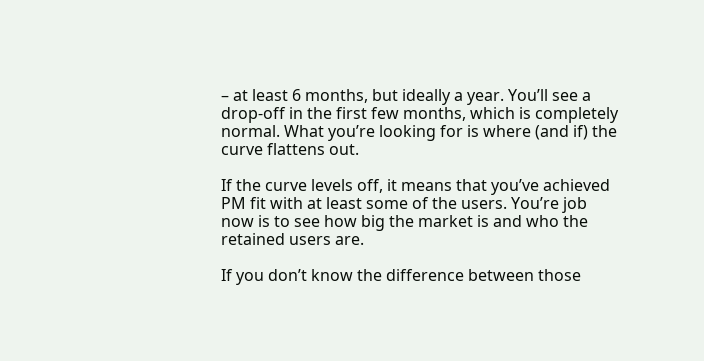– at least 6 months, but ideally a year. You’ll see a drop-off in the first few months, which is completely normal. What you’re looking for is where (and if) the curve flattens out.

If the curve levels off, it means that you’ve achieved PM fit with at least some of the users. You’re job now is to see how big the market is and who the retained users are.

If you don’t know the difference between those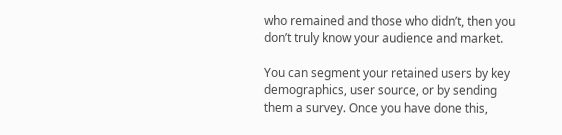who remained and those who didn’t, then you don’t truly know your audience and market.

You can segment your retained users by key demographics, user source, or by sending them a survey. Once you have done this,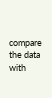compare the data with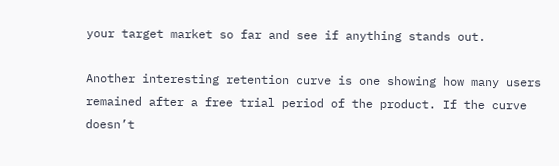your target market so far and see if anything stands out.

Another interesting retention curve is one showing how many users remained after a free trial period of the product. If the curve doesn’t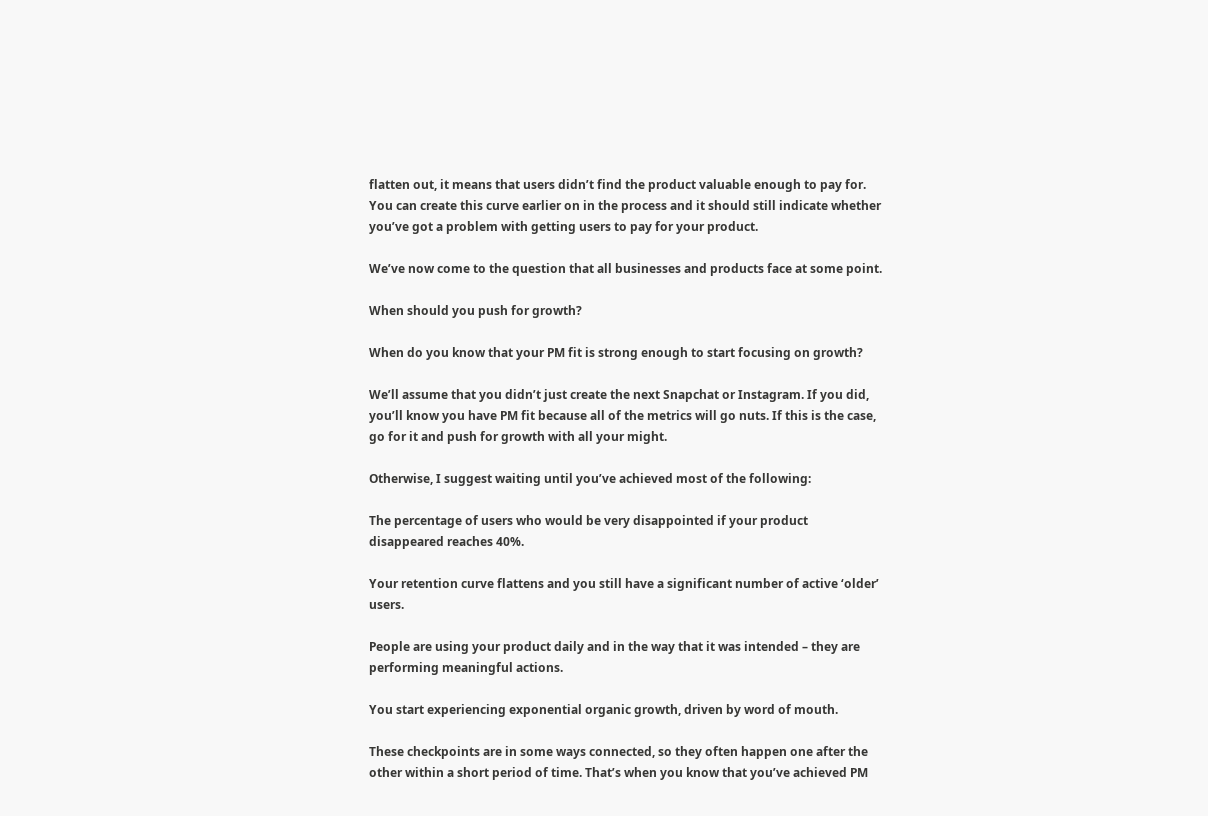flatten out, it means that users didn’t find the product valuable enough to pay for. You can create this curve earlier on in the process and it should still indicate whether you’ve got a problem with getting users to pay for your product.

We’ve now come to the question that all businesses and products face at some point.

When should you push for growth?

When do you know that your PM fit is strong enough to start focusing on growth?

We’ll assume that you didn’t just create the next Snapchat or Instagram. If you did, you’ll know you have PM fit because all of the metrics will go nuts. If this is the case, go for it and push for growth with all your might.

Otherwise, I suggest waiting until you’ve achieved most of the following:

The percentage of users who would be very disappointed if your product disappeared reaches 40%.

Your retention curve flattens and you still have a significant number of active ‘older’ users.

People are using your product daily and in the way that it was intended – they are performing meaningful actions.

You start experiencing exponential organic growth, driven by word of mouth.

These checkpoints are in some ways connected, so they often happen one after the other within a short period of time. That’s when you know that you’ve achieved PM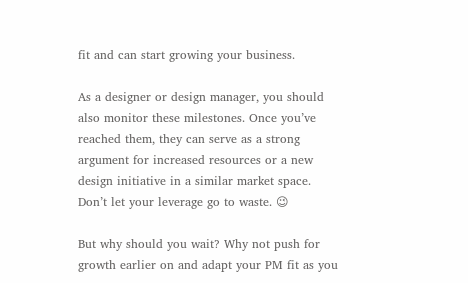fit and can start growing your business.

As a designer or design manager, you should also monitor these milestones. Once you’ve reached them, they can serve as a strong argument for increased resources or a new design initiative in a similar market space. Don’t let your leverage go to waste. 😉

But why should you wait? Why not push for growth earlier on and adapt your PM fit as you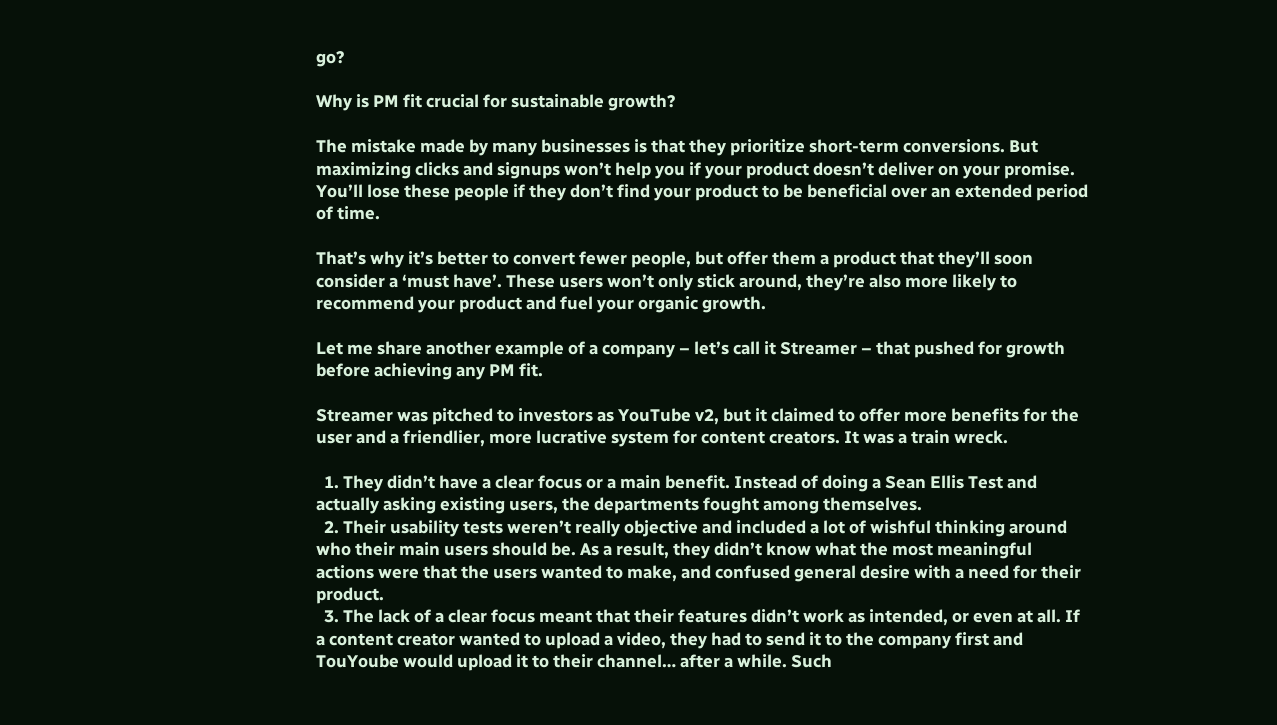go?

Why is PM fit crucial for sustainable growth?

The mistake made by many businesses is that they prioritize short-term conversions. But maximizing clicks and signups won’t help you if your product doesn’t deliver on your promise. You’ll lose these people if they don’t find your product to be beneficial over an extended period of time.

That’s why it’s better to convert fewer people, but offer them a product that they’ll soon consider a ‘must have’. These users won’t only stick around, they’re also more likely to recommend your product and fuel your organic growth.

Let me share another example of a company – let’s call it Streamer – that pushed for growth before achieving any PM fit.

Streamer was pitched to investors as YouTube v2, but it claimed to offer more benefits for the user and a friendlier, more lucrative system for content creators. It was a train wreck.

  1. They didn’t have a clear focus or a main benefit. Instead of doing a Sean Ellis Test and actually asking existing users, the departments fought among themselves.
  2. Their usability tests weren’t really objective and included a lot of wishful thinking around who their main users should be. As a result, they didn’t know what the most meaningful actions were that the users wanted to make, and confused general desire with a need for their product.
  3. The lack of a clear focus meant that their features didn’t work as intended, or even at all. If a content creator wanted to upload a video, they had to send it to the company first and TouYoube would upload it to their channel… after a while. Such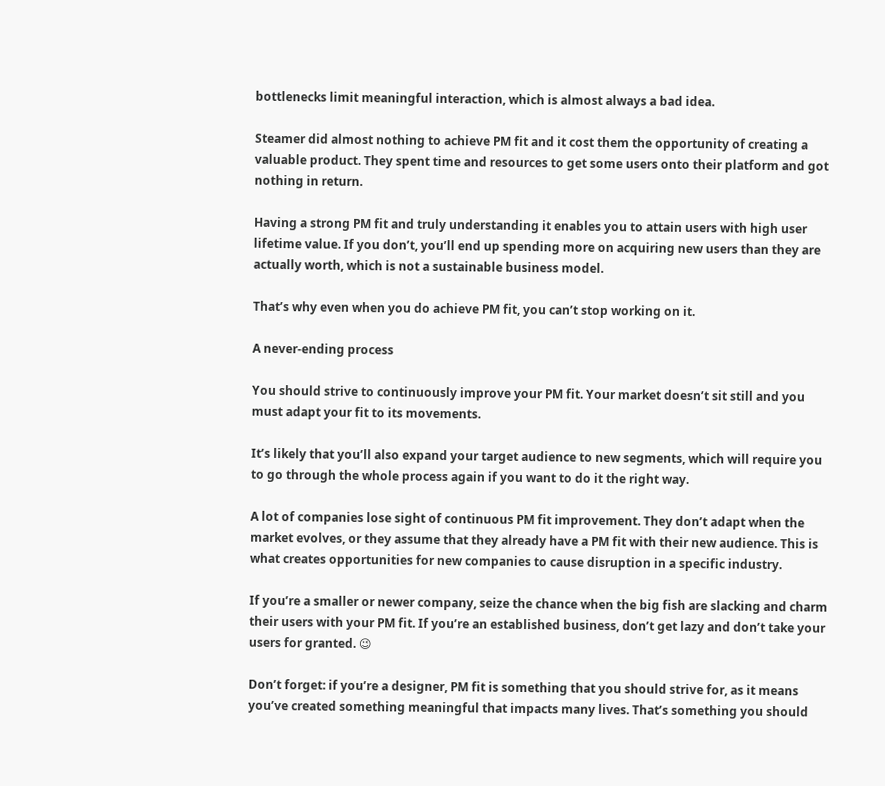bottlenecks limit meaningful interaction, which is almost always a bad idea.

Steamer did almost nothing to achieve PM fit and it cost them the opportunity of creating a valuable product. They spent time and resources to get some users onto their platform and got nothing in return.

Having a strong PM fit and truly understanding it enables you to attain users with high user lifetime value. If you don’t, you’ll end up spending more on acquiring new users than they are actually worth, which is not a sustainable business model.

That’s why even when you do achieve PM fit, you can’t stop working on it.

A never-ending process

You should strive to continuously improve your PM fit. Your market doesn’t sit still and you must adapt your fit to its movements.

It’s likely that you’ll also expand your target audience to new segments, which will require you to go through the whole process again if you want to do it the right way.

A lot of companies lose sight of continuous PM fit improvement. They don’t adapt when the market evolves, or they assume that they already have a PM fit with their new audience. This is what creates opportunities for new companies to cause disruption in a specific industry.

If you’re a smaller or newer company, seize the chance when the big fish are slacking and charm their users with your PM fit. If you’re an established business, don’t get lazy and don’t take your users for granted. 😉

Don’t forget: if you’re a designer, PM fit is something that you should strive for, as it means you’ve created something meaningful that impacts many lives. That’s something you should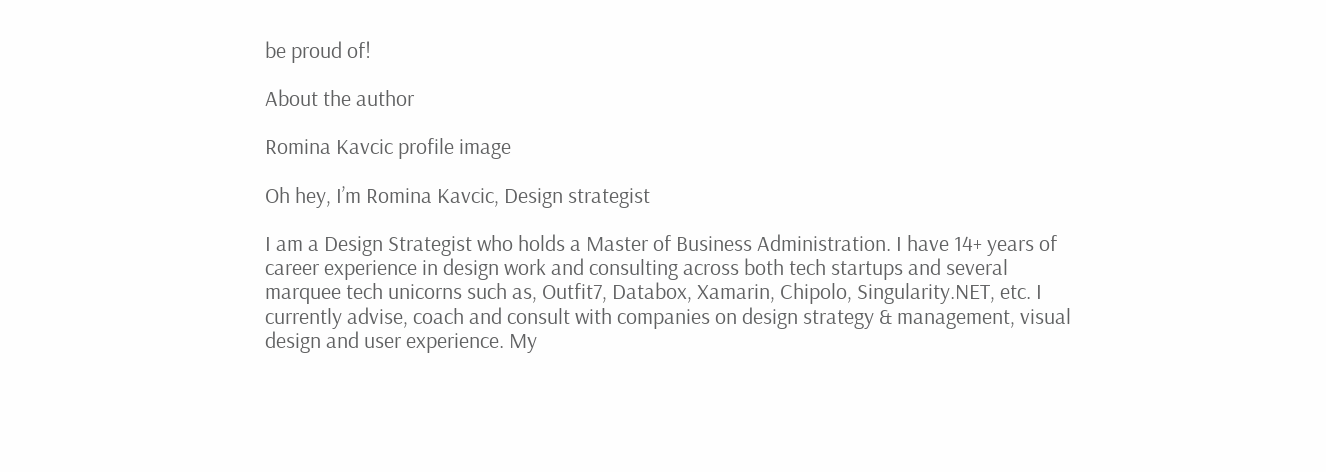be proud of!

About the author

Romina Kavcic profile image

Oh hey, I’m Romina Kavcic, Design strategist

I am a Design Strategist who holds a Master of Business Administration. I have 14+ years of career experience in design work and consulting across both tech startups and several marquee tech unicorns such as, Outfit7, Databox, Xamarin, Chipolo, Singularity.NET, etc. I currently advise, coach and consult with companies on design strategy & management, visual design and user experience. My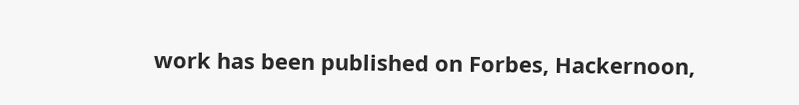work has been published on Forbes, Hackernoon,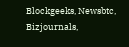Blockgeeks, Newsbtc, Bizjournals,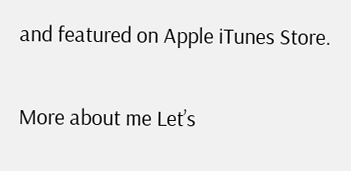and featured on Apple iTunes Store.

More about me Let’s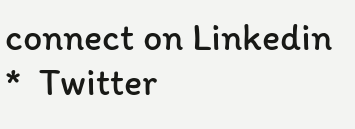connect on Linkedin  *  Twitter